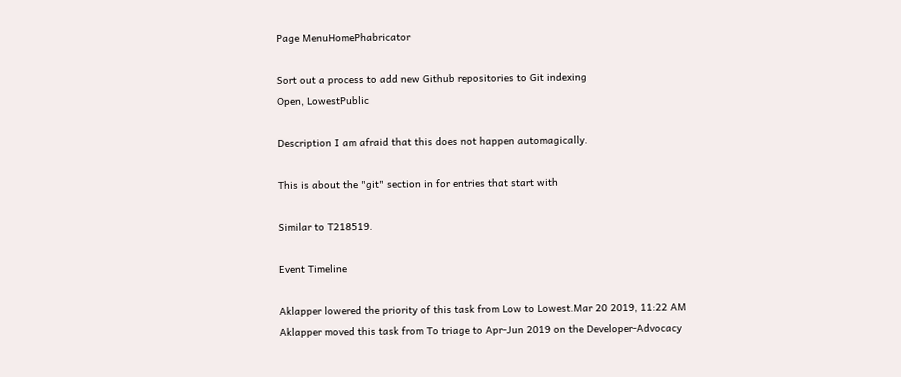Page MenuHomePhabricator

Sort out a process to add new Github repositories to Git indexing
Open, LowestPublic

Description I am afraid that this does not happen automagically.

This is about the "git" section in for entries that start with

Similar to T218519.

Event Timeline

Aklapper lowered the priority of this task from Low to Lowest.Mar 20 2019, 11:22 AM
Aklapper moved this task from To triage to Apr-Jun 2019 on the Developer-Advocacy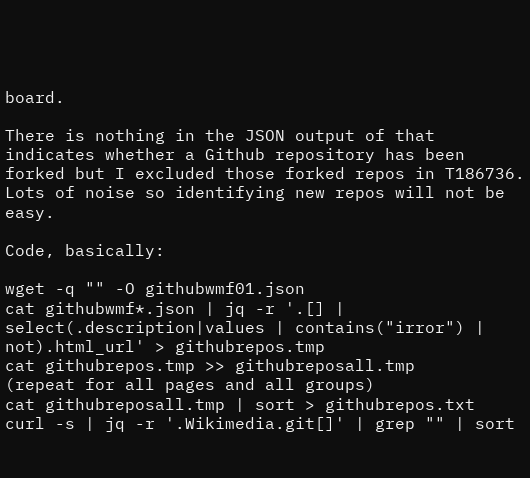board.

There is nothing in the JSON output of that indicates whether a Github repository has been forked but I excluded those forked repos in T186736. Lots of noise so identifying new repos will not be easy.

Code, basically:

wget -q "" -O githubwmf01.json
cat githubwmf*.json | jq -r '.[] | select(.description|values | contains("irror") | not).html_url' > githubrepos.tmp
cat githubrepos.tmp >> githubreposall.tmp
(repeat for all pages and all groups)
cat githubreposall.tmp | sort > githubrepos.txt
curl -s | jq -r '.Wikimedia.git[]' | grep "" | sort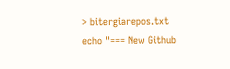> bitergiarepos.txt
echo "=== New Github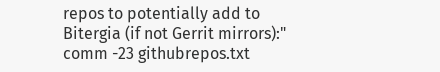repos to potentially add to Bitergia (if not Gerrit mirrors):"
comm -23 githubrepos.txt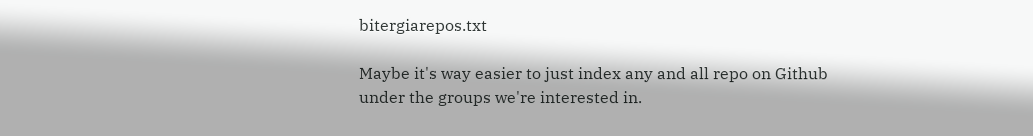bitergiarepos.txt

Maybe it's way easier to just index any and all repo on Github under the groups we're interested in.